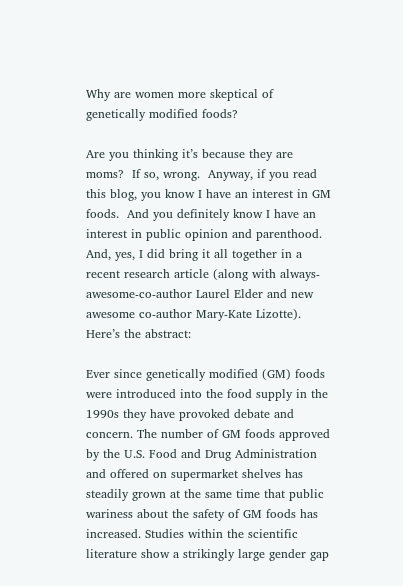Why are women more skeptical of genetically modified foods?

Are you thinking it’s because they are moms?  If so, wrong.  Anyway, if you read this blog, you know I have an interest in GM foods.  And you definitely know I have an interest in public opinion and parenthood.  And, yes, I did bring it all together in a recent research article (along with always-awesome-co-author Laurel Elder and new awesome co-author Mary-Kate Lizotte).  Here’s the abstract:

Ever since genetically modified (GM) foods were introduced into the food supply in the 1990s they have provoked debate and concern. The number of GM foods approved by the U.S. Food and Drug Administration and offered on supermarket shelves has steadily grown at the same time that public wariness about the safety of GM foods has increased. Studies within the scientific literature show a strikingly large gender gap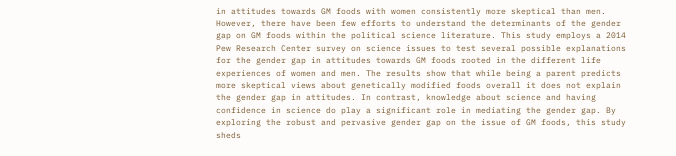in attitudes towards GM foods with women consistently more skeptical than men. However, there have been few efforts to understand the determinants of the gender gap on GM foods within the political science literature. This study employs a 2014 Pew Research Center survey on science issues to test several possible explanations for the gender gap in attitudes towards GM foods rooted in the different life experiences of women and men. The results show that while being a parent predicts more skeptical views about genetically modified foods overall it does not explain the gender gap in attitudes. In contrast, knowledge about science and having confidence in science do play a significant role in mediating the gender gap. By exploring the robust and pervasive gender gap on the issue of GM foods, this study sheds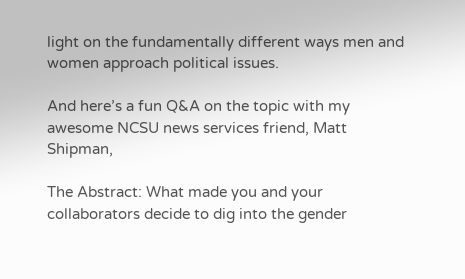light on the fundamentally different ways men and women approach political issues.

And here’s a fun Q&A on the topic with my awesome NCSU news services friend, Matt Shipman,

The Abstract: What made you and your collaborators decide to dig into the gender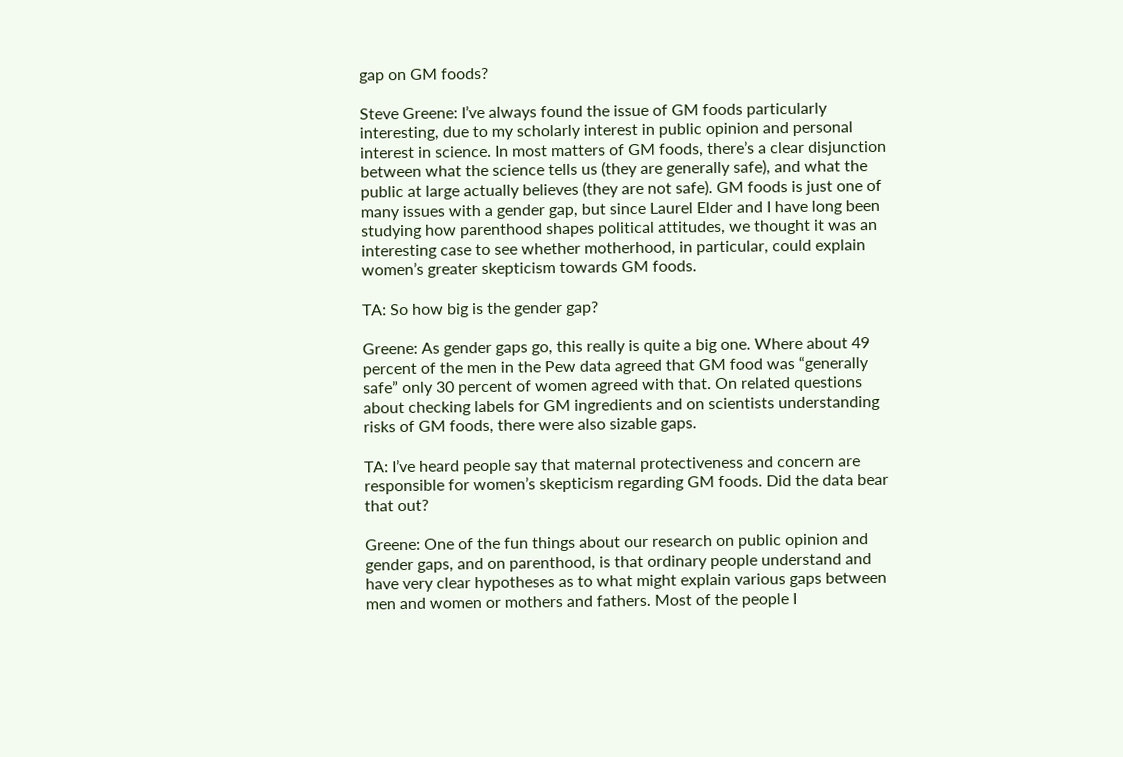gap on GM foods?

Steve Greene: I’ve always found the issue of GM foods particularly interesting, due to my scholarly interest in public opinion and personal interest in science. In most matters of GM foods, there’s a clear disjunction between what the science tells us (they are generally safe), and what the public at large actually believes (they are not safe). GM foods is just one of many issues with a gender gap, but since Laurel Elder and I have long been studying how parenthood shapes political attitudes, we thought it was an interesting case to see whether motherhood, in particular, could explain women’s greater skepticism towards GM foods.

TA: So how big is the gender gap?

Greene: As gender gaps go, this really is quite a big one. Where about 49 percent of the men in the Pew data agreed that GM food was “generally safe” only 30 percent of women agreed with that. On related questions about checking labels for GM ingredients and on scientists understanding risks of GM foods, there were also sizable gaps.

TA: I’ve heard people say that maternal protectiveness and concern are responsible for women’s skepticism regarding GM foods. Did the data bear that out?

Greene: One of the fun things about our research on public opinion and gender gaps, and on parenthood, is that ordinary people understand and have very clear hypotheses as to what might explain various gaps between men and women or mothers and fathers. Most of the people I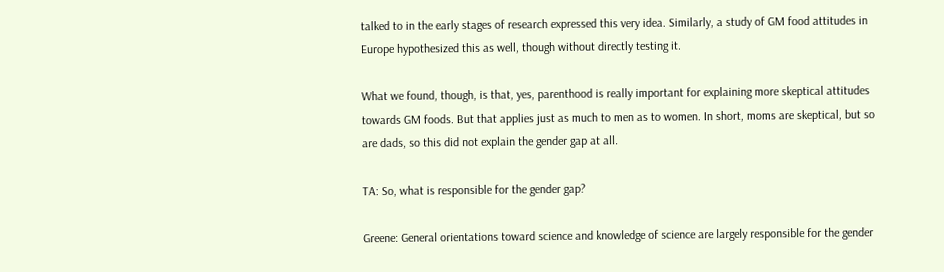talked to in the early stages of research expressed this very idea. Similarly, a study of GM food attitudes in Europe hypothesized this as well, though without directly testing it.

What we found, though, is that, yes, parenthood is really important for explaining more skeptical attitudes towards GM foods. But that applies just as much to men as to women. In short, moms are skeptical, but so are dads, so this did not explain the gender gap at all.

TA: So, what is responsible for the gender gap?

Greene: General orientations toward science and knowledge of science are largely responsible for the gender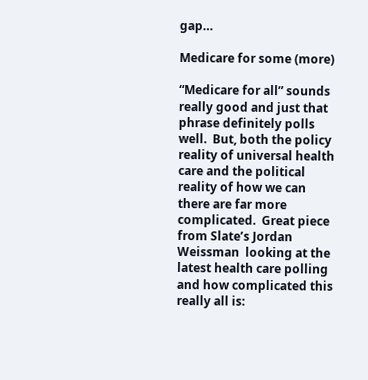gap…

Medicare for some (more)

“Medicare for all” sounds really good and just that phrase definitely polls well.  But, both the policy reality of universal health care and the political reality of how we can there are far more complicated.  Great piece from Slate’s Jordan Weissman  looking at the latest health care polling and how complicated this really all is: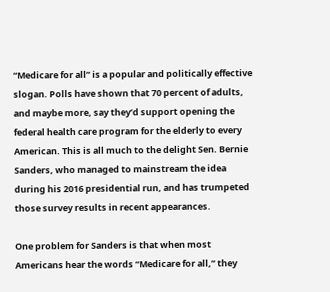“Medicare for all” is a popular and politically effective slogan. Polls have shown that 70 percent of adults, and maybe more, say they’d support opening the federal health care program for the elderly to every American. This is all much to the delight Sen. Bernie Sanders, who managed to mainstream the idea during his 2016 presidential run, and has trumpeted those survey results in recent appearances.

One problem for Sanders is that when most Americans hear the words “Medicare for all,” they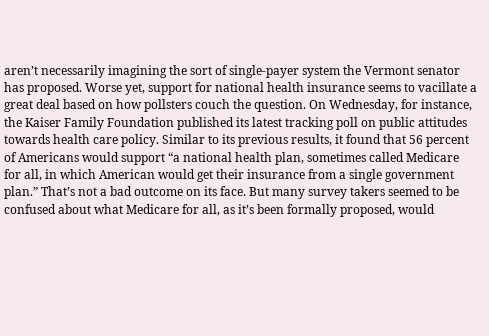aren’t necessarily imagining the sort of single-payer system the Vermont senator has proposed. Worse yet, support for national health insurance seems to vacillate a great deal based on how pollsters couch the question. On Wednesday, for instance, the Kaiser Family Foundation published its latest tracking poll on public attitudes towards health care policy. Similar to its previous results, it found that 56 percent of Americans would support “a national health plan, sometimes called Medicare for all, in which American would get their insurance from a single government plan.” That’s not a bad outcome on its face. But many survey takers seemed to be confused about what Medicare for all, as it’s been formally proposed, would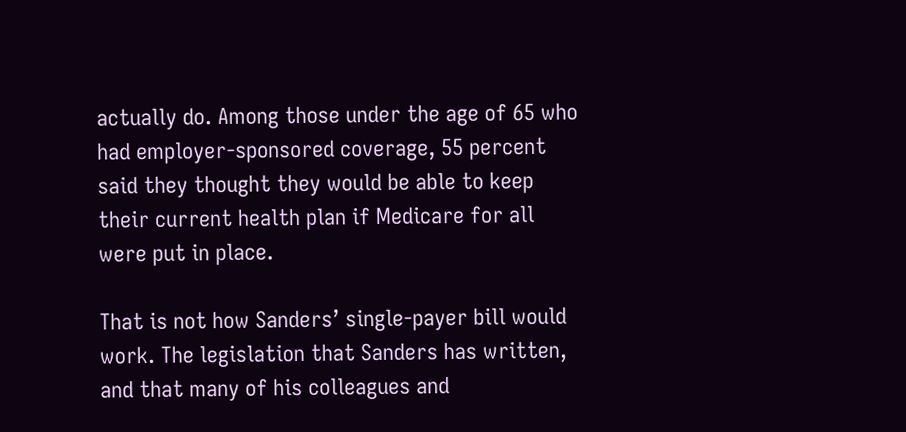actually do. Among those under the age of 65 who had employer-sponsored coverage, 55 percent said they thought they would be able to keep their current health plan if Medicare for all were put in place.

That is not how Sanders’ single-payer bill would work. The legislation that Sanders has written, and that many of his colleagues and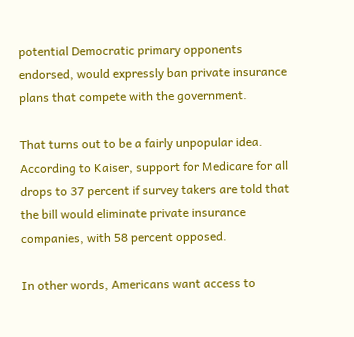potential Democratic primary opponents endorsed, would expressly ban private insurance plans that compete with the government.

That turns out to be a fairly unpopular idea. According to Kaiser, support for Medicare for all drops to 37 percent if survey takers are told that the bill would eliminate private insurance companies, with 58 percent opposed.

In other words, Americans want access to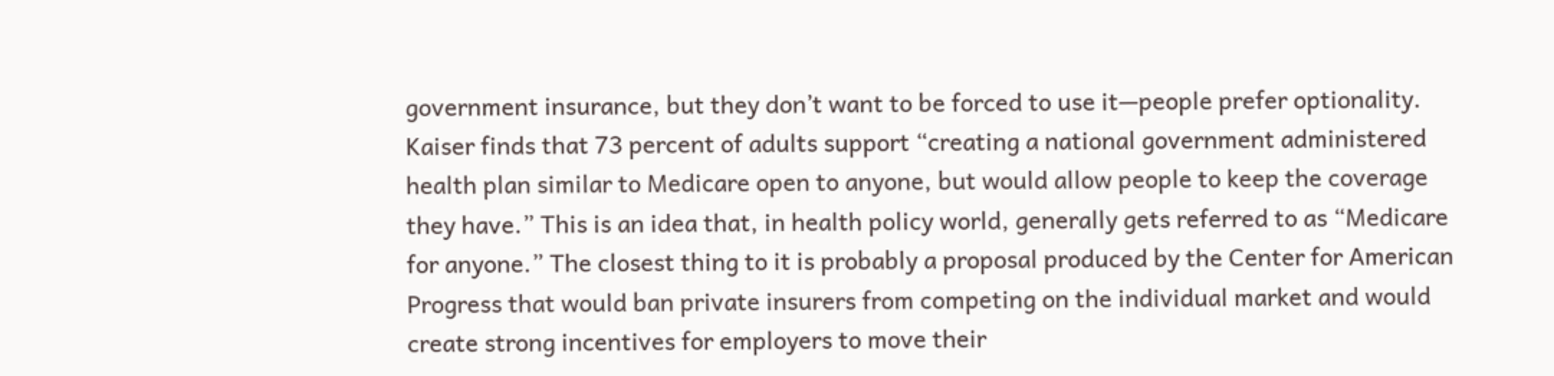government insurance, but they don’t want to be forced to use it—people prefer optionality.  Kaiser finds that 73 percent of adults support “creating a national government administered health plan similar to Medicare open to anyone, but would allow people to keep the coverage they have.” This is an idea that, in health policy world, generally gets referred to as “Medicare for anyone.” The closest thing to it is probably a proposal produced by the Center for American Progress that would ban private insurers from competing on the individual market and would create strong incentives for employers to move their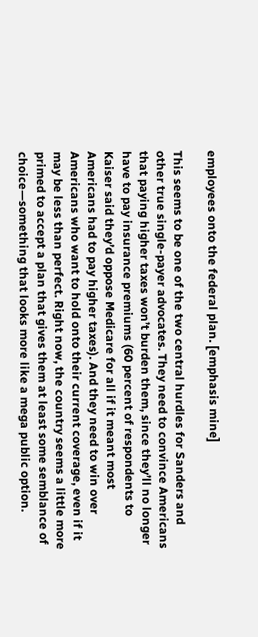employees onto the federal plan. [emphasis mine]

This seems to be one of the two central hurdles for Sanders and other true single-payer advocates. They need to convince Americans that paying higher taxes won’t burden them, since they’ll no longer have to pay insurance premiums (60 percent of respondents to Kaiser said they’d oppose Medicare for all if it meant most Americans had to pay higher taxes). And they need to win over Americans who want to hold onto their current coverage, even if it may be less than perfect. Right now, the country seems a little more primed to accept a plan that gives them at least some semblance of choice—something that looks more like a mega public option.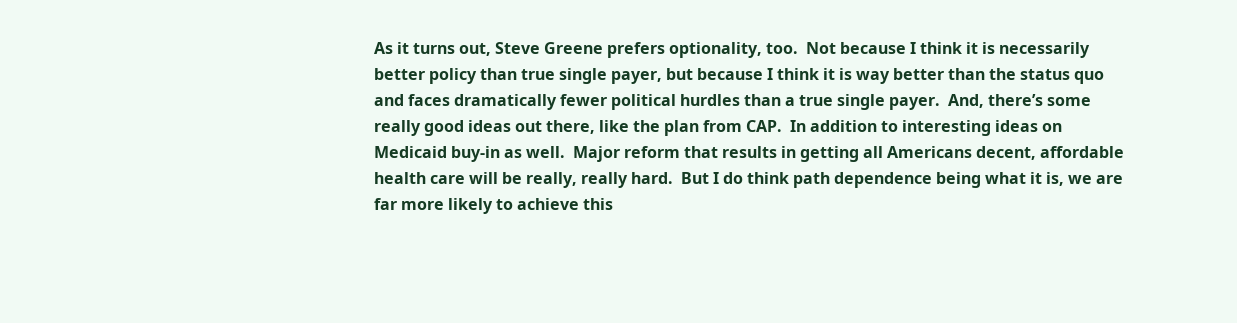As it turns out, Steve Greene prefers optionality, too.  Not because I think it is necessarily better policy than true single payer, but because I think it is way better than the status quo and faces dramatically fewer political hurdles than a true single payer.  And, there’s some really good ideas out there, like the plan from CAP.  In addition to interesting ideas on Medicaid buy-in as well.  Major reform that results in getting all Americans decent, affordable health care will be really, really hard.  But I do think path dependence being what it is, we are far more likely to achieve this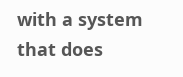with a system that does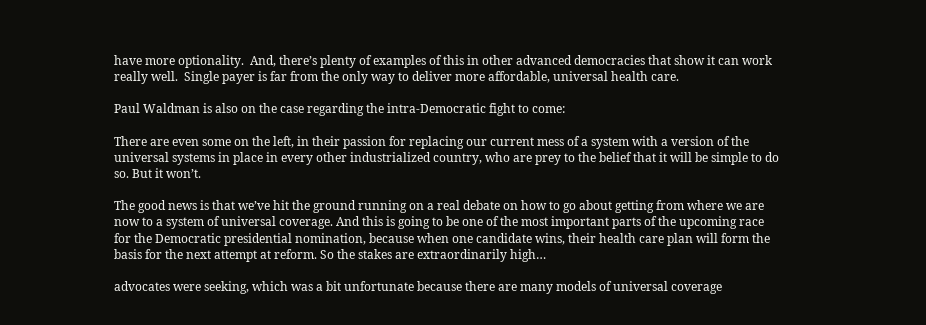have more optionality.  And, there’s plenty of examples of this in other advanced democracies that show it can work really well.  Single payer is far from the only way to deliver more affordable, universal health care.

Paul Waldman is also on the case regarding the intra-Democratic fight to come:

There are even some on the left, in their passion for replacing our current mess of a system with a version of the universal systems in place in every other industrialized country, who are prey to the belief that it will be simple to do so. But it won’t.

The good news is that we’ve hit the ground running on a real debate on how to go about getting from where we are now to a system of universal coverage. And this is going to be one of the most important parts of the upcoming race for the Democratic presidential nomination, because when one candidate wins, their health care plan will form the basis for the next attempt at reform. So the stakes are extraordinarily high…

advocates were seeking, which was a bit unfortunate because there are many models of universal coverage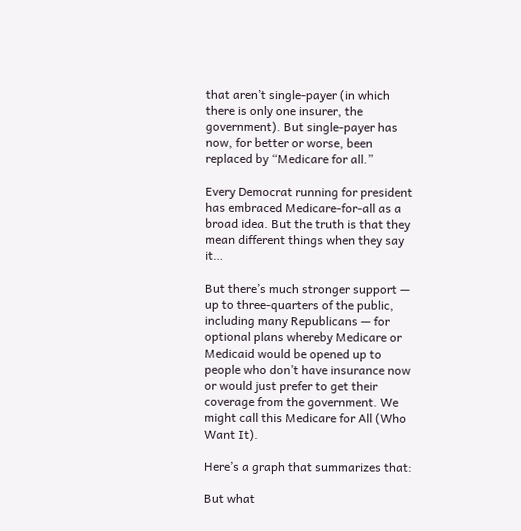that aren’t single-payer (in which there is only one insurer, the government). But single-payer has now, for better or worse, been replaced by “Medicare for all.”

Every Democrat running for president has embraced Medicare-for-all as a broad idea. But the truth is that they mean different things when they say it…

But there’s much stronger support — up to three-quarters of the public, including many Republicans — for optional plans whereby Medicare or Medicaid would be opened up to people who don’t have insurance now or would just prefer to get their coverage from the government. We might call this Medicare for All (Who Want It).

Here’s a graph that summarizes that:

But what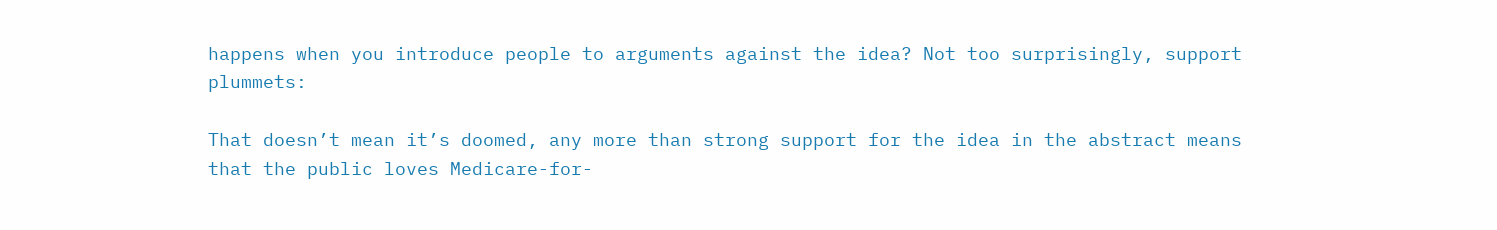happens when you introduce people to arguments against the idea? Not too surprisingly, support plummets:

That doesn’t mean it’s doomed, any more than strong support for the idea in the abstract means that the public loves Medicare-for-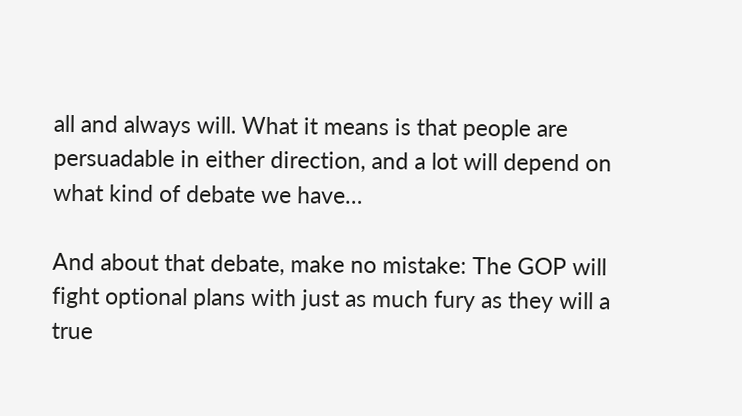all and always will. What it means is that people are persuadable in either direction, and a lot will depend on what kind of debate we have…

And about that debate, make no mistake: The GOP will fight optional plans with just as much fury as they will a true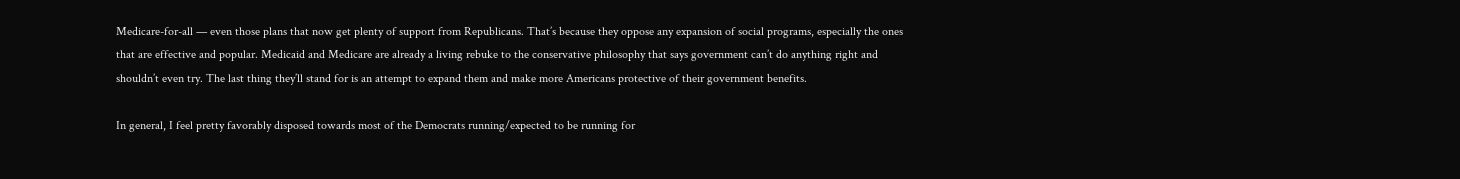Medicare-for-all — even those plans that now get plenty of support from Republicans. That’s because they oppose any expansion of social programs, especially the ones that are effective and popular. Medicaid and Medicare are already a living rebuke to the conservative philosophy that says government can’t do anything right and shouldn’t even try. The last thing they’ll stand for is an attempt to expand them and make more Americans protective of their government benefits.

In general, I feel pretty favorably disposed towards most of the Democrats running/expected to be running for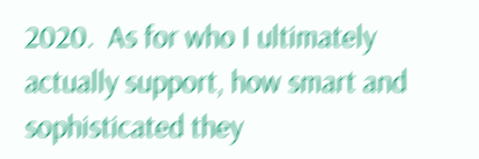2020.  As for who I ultimately actually support, how smart and sophisticated they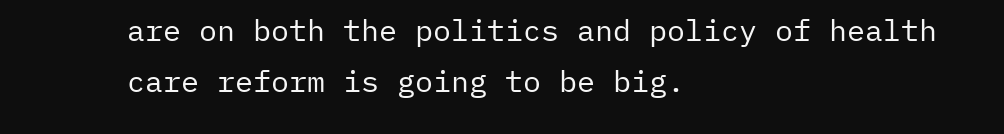are on both the politics and policy of health care reform is going to be big.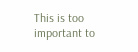This is too important to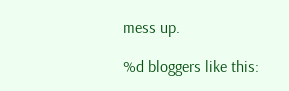mess up.

%d bloggers like this: